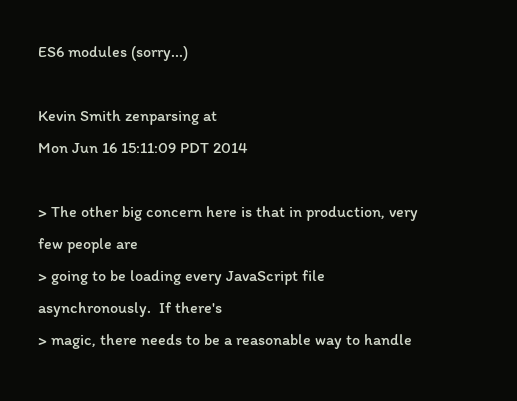ES6 modules (sorry...)

Kevin Smith zenparsing at
Mon Jun 16 15:11:09 PDT 2014

> The other big concern here is that in production, very few people are
> going to be loading every JavaScript file asynchronously.  If there's
> magic, there needs to be a reasonable way to handle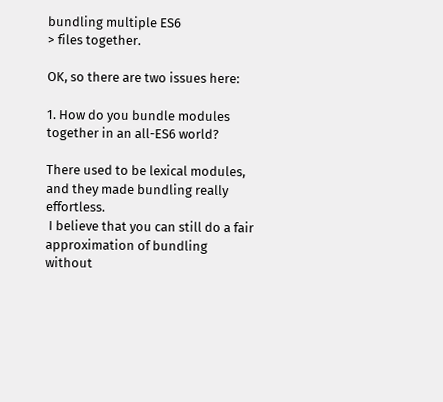bundling multiple ES6
> files together.

OK, so there are two issues here:

1. How do you bundle modules together in an all-ES6 world?

There used to be lexical modules, and they made bundling really effortless.
 I believe that you can still do a fair approximation of bundling without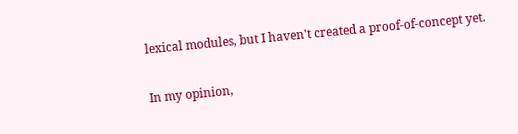lexical modules, but I haven't created a proof-of-concept yet.

In my opinion,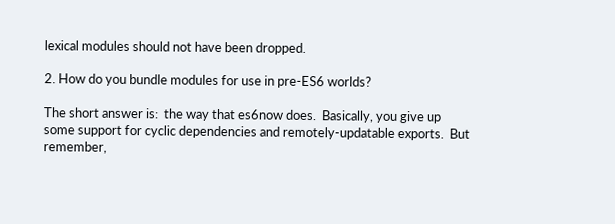lexical modules should not have been dropped.

2. How do you bundle modules for use in pre-ES6 worlds?

The short answer is:  the way that es6now does.  Basically, you give up
some support for cyclic dependencies and remotely-updatable exports.  But
remember,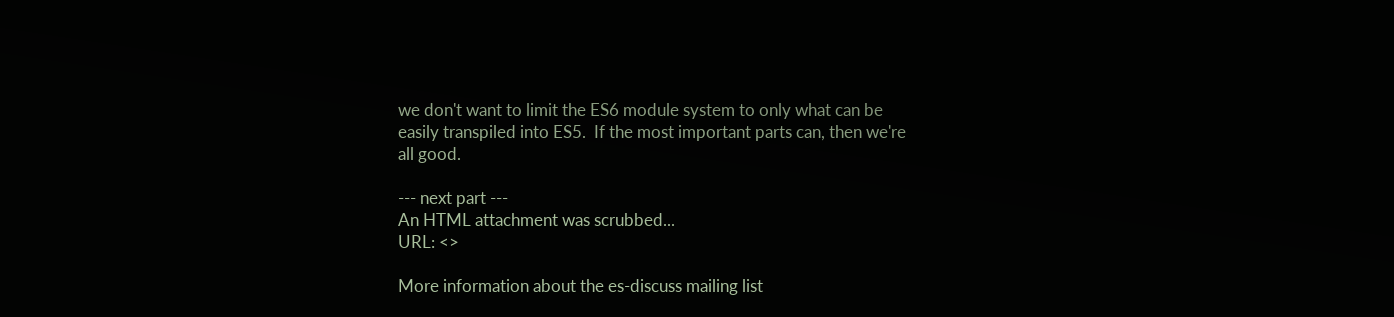we don't want to limit the ES6 module system to only what can be
easily transpiled into ES5.  If the most important parts can, then we're
all good.

--- next part ---
An HTML attachment was scrubbed...
URL: <>

More information about the es-discuss mailing list